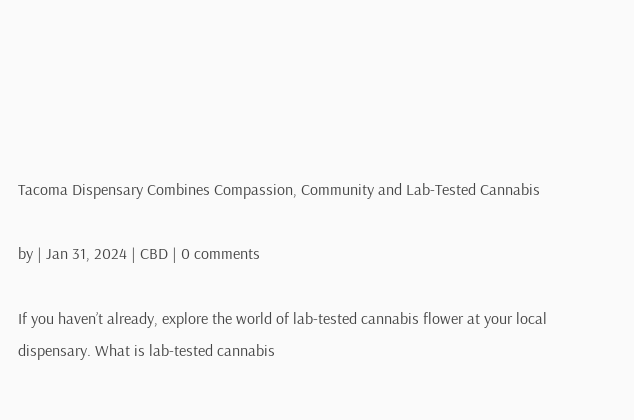Tacoma Dispensary Combines Compassion, Community and Lab-Tested Cannabis

by | Jan 31, 2024 | CBD | 0 comments

If you haven’t already, explore the world of lab-tested cannabis flower at your local dispensary. What is lab-tested cannabis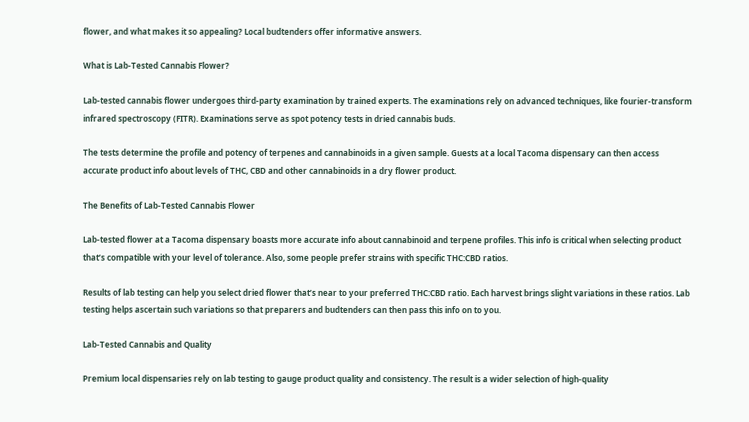flower, and what makes it so appealing? Local budtenders offer informative answers.

What is Lab-Tested Cannabis Flower?

Lab-tested cannabis flower undergoes third-party examination by trained experts. The examinations rely on advanced techniques, like fourier-transform infrared spectroscopy (FITR). Examinations serve as spot potency tests in dried cannabis buds.

The tests determine the profile and potency of terpenes and cannabinoids in a given sample. Guests at a local Tacoma dispensary can then access accurate product info about levels of THC, CBD and other cannabinoids in a dry flower product.

The Benefits of Lab-Tested Cannabis Flower

Lab-tested flower at a Tacoma dispensary boasts more accurate info about cannabinoid and terpene profiles. This info is critical when selecting product that’s compatible with your level of tolerance. Also, some people prefer strains with specific THC:CBD ratios.

Results of lab testing can help you select dried flower that’s near to your preferred THC:CBD ratio. Each harvest brings slight variations in these ratios. Lab testing helps ascertain such variations so that preparers and budtenders can then pass this info on to you.

Lab-Tested Cannabis and Quality

Premium local dispensaries rely on lab testing to gauge product quality and consistency. The result is a wider selection of high-quality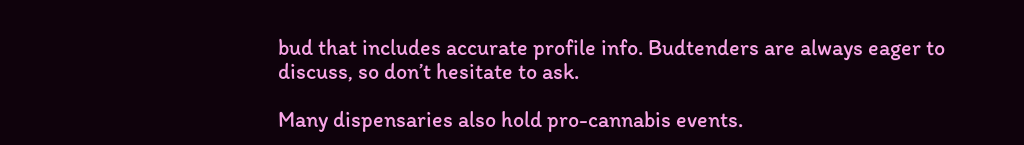bud that includes accurate profile info. Budtenders are always eager to discuss, so don’t hesitate to ask.

Many dispensaries also hold pro-cannabis events.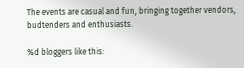The events are casual and fun, bringing together vendors, budtenders and enthusiasts.

%d bloggers like this: